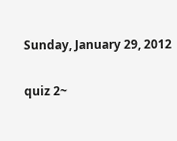Sunday, January 29, 2012

quiz 2~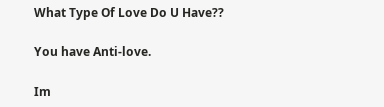What Type Of Love Do U Have??

You have Anti-love.

Im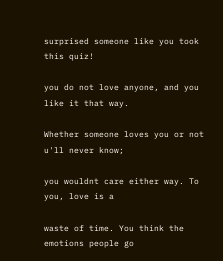surprised someone like you took this quiz!

you do not love anyone, and you like it that way.

Whether someone loves you or not u'll never know;

you wouldnt care either way. To you, love is a

waste of time. You think the emotions people go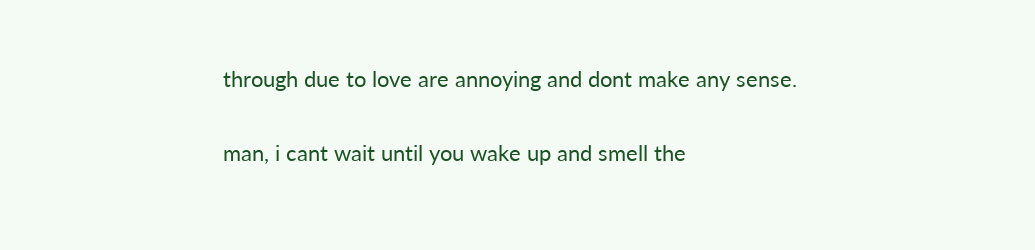through due to love are annoying and dont make any sense.

man, i cant wait until you wake up and smell the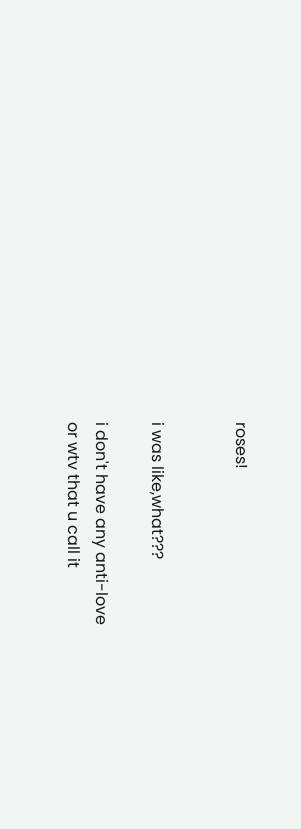roses!


i was like,what???

i don't have any anti-love
or wtv that u call it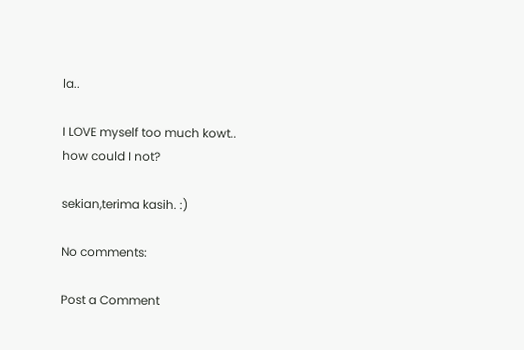la..

I LOVE myself too much kowt..
how could I not?

sekian,terima kasih. :)

No comments:

Post a Comment